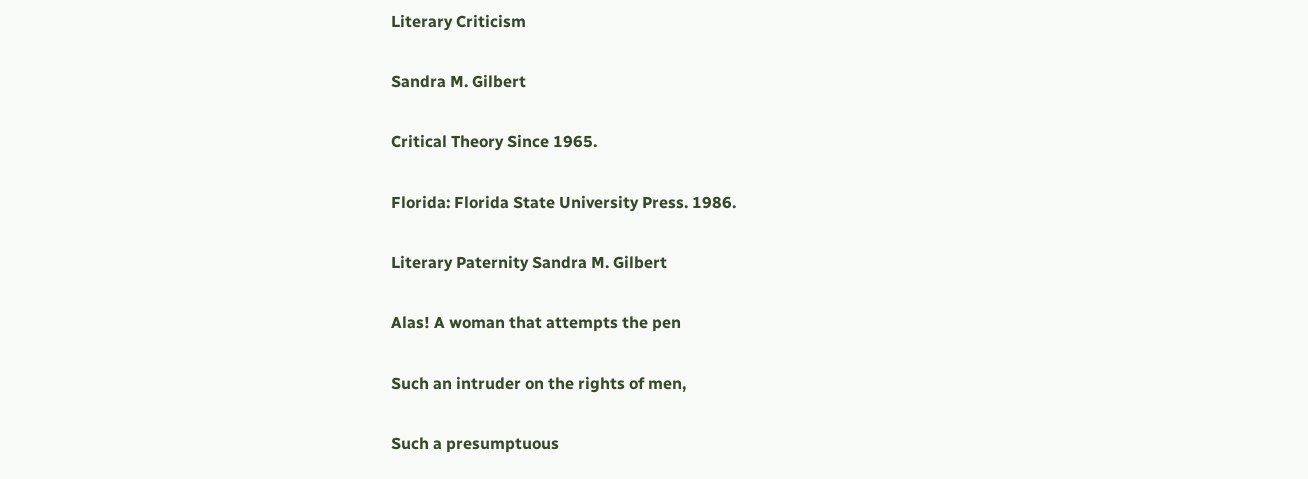Literary Criticism

Sandra M. Gilbert

Critical Theory Since 1965.

Florida: Florida State University Press. 1986.

Literary Paternity Sandra M. Gilbert

Alas! A woman that attempts the pen

Such an intruder on the rights of men,

Such a presumptuous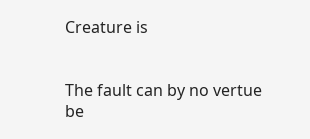Creature is


The fault can by no vertue be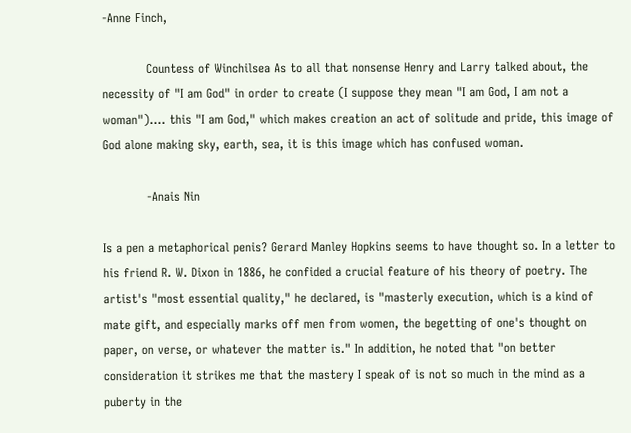-Anne Finch,

           Countess of Winchilsea As to all that nonsense Henry and Larry talked about, the necessity of "I am God" in order to create (I suppose they mean "I am God, I am not a woman").... this "I am God," which makes creation an act of solitude and pride, this image of God alone making sky, earth, sea, it is this image which has confused woman.

           -Anais Nin

Is a pen a metaphorical penis? Gerard Manley Hopkins seems to have thought so. In a letter to his friend R. W. Dixon in 1886, he confided a crucial feature of his theory of poetry. The artist's "most essential quality," he declared, is "masterly execution, which is a kind of mate gift, and especially marks off men from women, the begetting of one's thought on paper, on verse, or whatever the matter is." In addition, he noted that "on better consideration it strikes me that the mastery I speak of is not so much in the mind as a puberty in the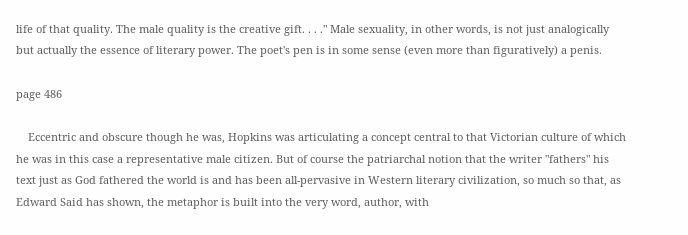life of that quality. The male quality is the creative gift. . . ." Male sexuality, in other words, is not just analogically but actually the essence of literary power. The poet's pen is in some sense (even more than figuratively) a penis.

page 486

    Eccentric and obscure though he was, Hopkins was articulating a concept central to that Victorian culture of which he was in this case a representative male citizen. But of course the patriarchal notion that the writer "fathers" his text just as God fathered the world is and has been all-pervasive in Western literary civilization, so much so that, as Edward Said has shown, the metaphor is built into the very word, author, with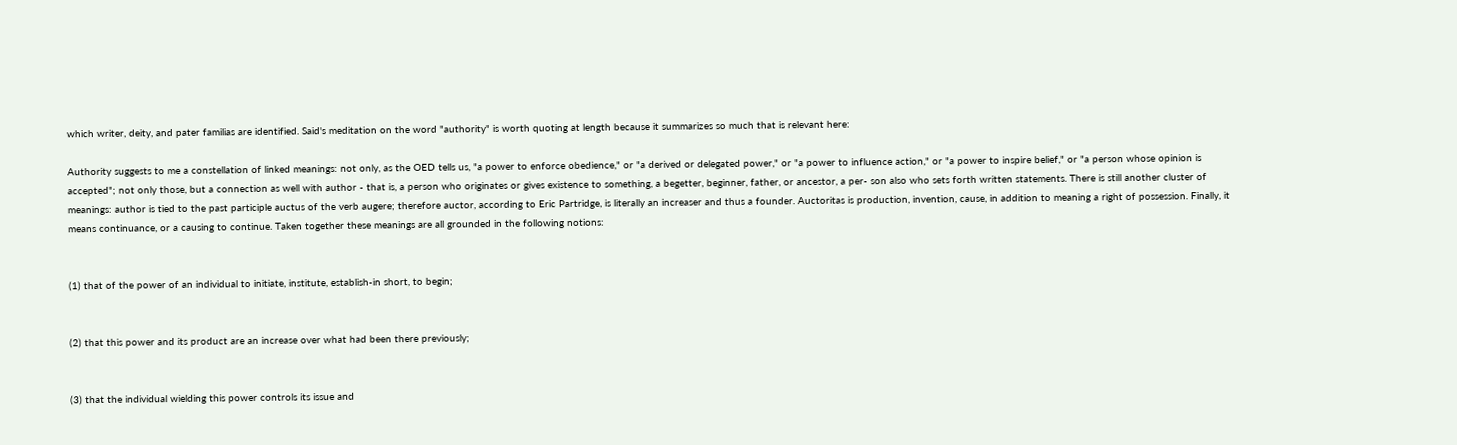which writer, deity, and pater familias are identified. Said's meditation on the word "authority" is worth quoting at length because it summarizes so much that is relevant here:

Authority suggests to me a constellation of linked meanings: not only, as the OED tells us, "a power to enforce obedience," or "a derived or delegated power," or "a power to influence action," or "a power to inspire belief," or "a person whose opinion is accepted"; not only those, but a connection as well with author - that is, a person who originates or gives existence to something, a begetter, beginner, father, or ancestor, a per- son also who sets forth written statements. There is still another cluster of meanings: author is tied to the past participle auctus of the verb augere; therefore auctor, according to Eric Partridge, is literally an increaser and thus a founder. Auctoritas is production, invention, cause, in addition to meaning a right of possession. Finally, it means continuance, or a causing to continue. Taken together these meanings are all grounded in the following notions:


(1) that of the power of an individual to initiate, institute, establish-in short, to begin;


(2) that this power and its product are an increase over what had been there previously;


(3) that the individual wielding this power controls its issue and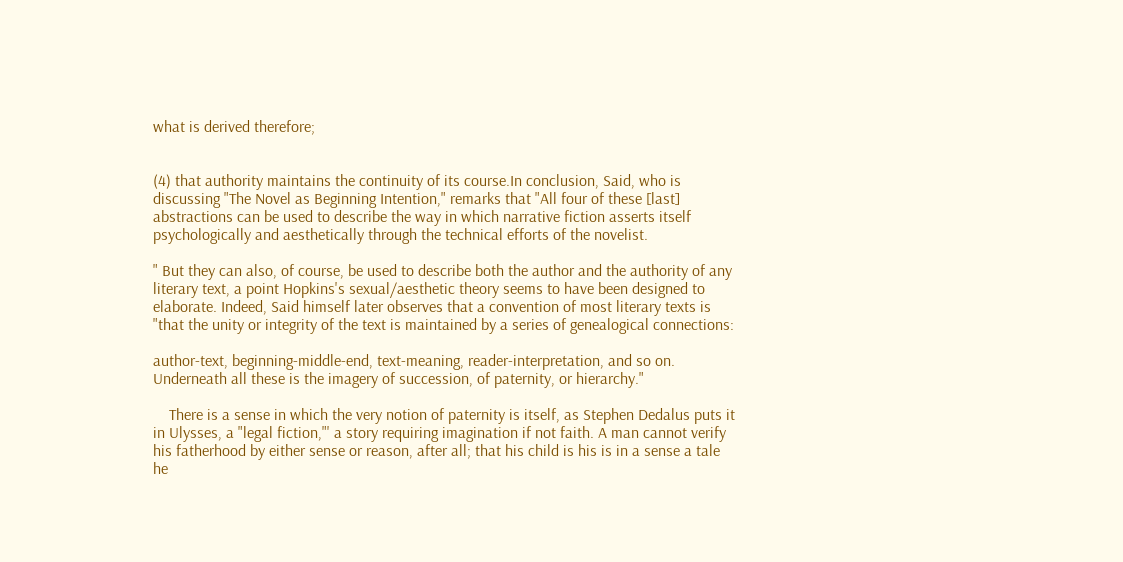what is derived therefore;


(4) that authority maintains the continuity of its course.In conclusion, Said, who is discussing "The Novel as Beginning Intention," remarks that "All four of these [last] abstractions can be used to describe the way in which narrative fiction asserts itself psychologically and aesthetically through the technical efforts of the novelist.

" But they can also, of course, be used to describe both the author and the authority of any literary text, a point Hopkins's sexual/aesthetic theory seems to have been designed to elaborate. Indeed, Said himself later observes that a convention of most literary texts is "that the unity or integrity of the text is maintained by a series of genealogical connections:

author-text, beginning-middle-end, text-meaning, reader-interpretation, and so on. Underneath all these is the imagery of succession, of paternity, or hierarchy."

    There is a sense in which the very notion of paternity is itself, as Stephen Dedalus puts it in Ulysses, a "legal fiction,"' a story requiring imagination if not faith. A man cannot verify his fatherhood by either sense or reason, after all; that his child is his is in a sense a tale he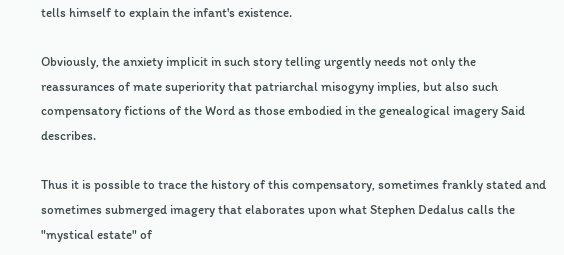tells himself to explain the infant's existence.

Obviously, the anxiety implicit in such story telling urgently needs not only the reassurances of mate superiority that patriarchal misogyny implies, but also such compensatory fictions of the Word as those embodied in the genealogical imagery Said describes.

Thus it is possible to trace the history of this compensatory, sometimes frankly stated and sometimes submerged imagery that elaborates upon what Stephen Dedalus calls the "mystical estate" of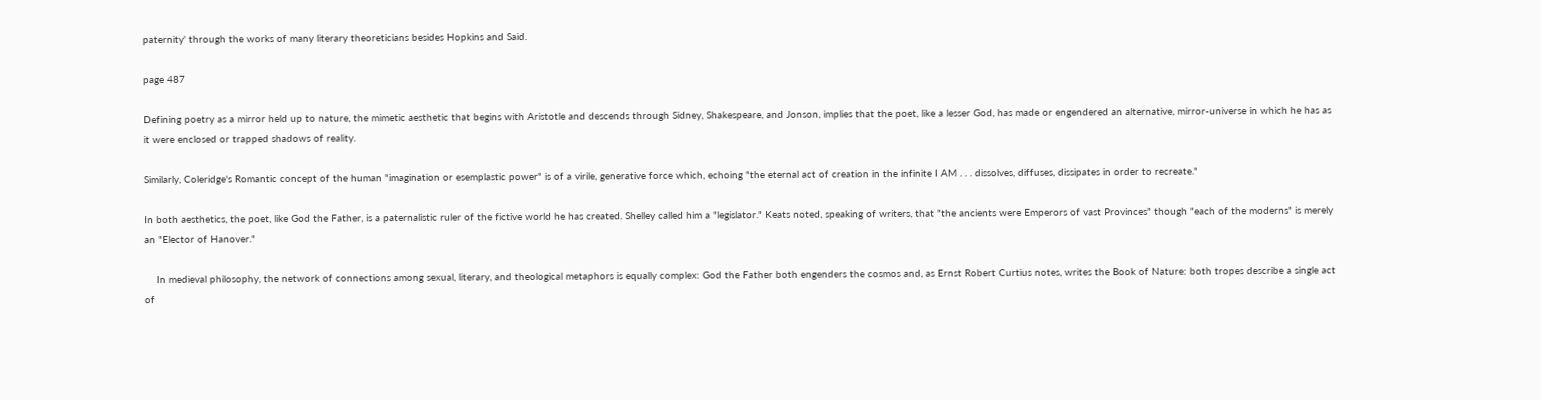paternity' through the works of many literary theoreticians besides Hopkins and Said.

page 487

Defining poetry as a mirror held up to nature, the mimetic aesthetic that begins with Aristotle and descends through Sidney, Shakespeare, and Jonson, implies that the poet, like a lesser God, has made or engendered an alternative, mirror-universe in which he has as it were enclosed or trapped shadows of reality.

Similarly, Coleridge's Romantic concept of the human "imagination or esemplastic power" is of a virile, generative force which, echoing "the eternal act of creation in the infinite I AM . . . dissolves, diffuses, dissipates in order to recreate."

In both aesthetics, the poet, like God the Father, is a paternalistic ruler of the fictive world he has created. Shelley called him a "legislator." Keats noted, speaking of writers, that "the ancients were Emperors of vast Provinces" though "each of the moderns" is merely an "Elector of Hanover."

    In medieval philosophy, the network of connections among sexual, literary, and theological metaphors is equally complex: God the Father both engenders the cosmos and, as Ernst Robert Curtius notes, writes the Book of Nature: both tropes describe a single act of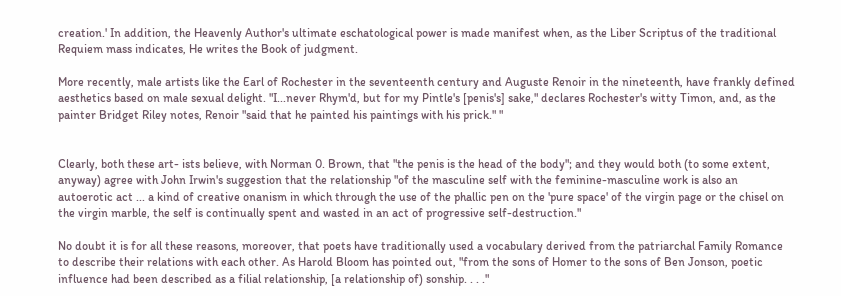creation.' In addition, the Heavenly Author's ultimate eschatological power is made manifest when, as the Liber Scriptus of the traditional Requiem mass indicates, He writes the Book of judgment.

More recently, male artists like the Earl of Rochester in the seventeenth century and Auguste Renoir in the nineteenth, have frankly defined aesthetics based on male sexual delight. "I...never Rhym'd, but for my Pintle's [penis's] sake," declares Rochester's witty Timon, and, as the painter Bridget Riley notes, Renoir "said that he painted his paintings with his prick." "


Clearly, both these art- ists believe, with Norman 0. Brown, that "the penis is the head of the body"; and they would both (to some extent, anyway) agree with John Irwin's suggestion that the relationship "of the masculine self with the feminine-masculine work is also an autoerotic act ... a kind of creative onanism in which through the use of the phallic pen on the 'pure space' of the virgin page or the chisel on the virgin marble, the self is continually spent and wasted in an act of progressive self-destruction."

No doubt it is for all these reasons, moreover, that poets have traditionally used a vocabulary derived from the patriarchal Family Romance to describe their relations with each other. As Harold Bloom has pointed out, "from the sons of Homer to the sons of Ben Jonson, poetic influence had been described as a filial relationship, [a relationship of) sonship. . . ."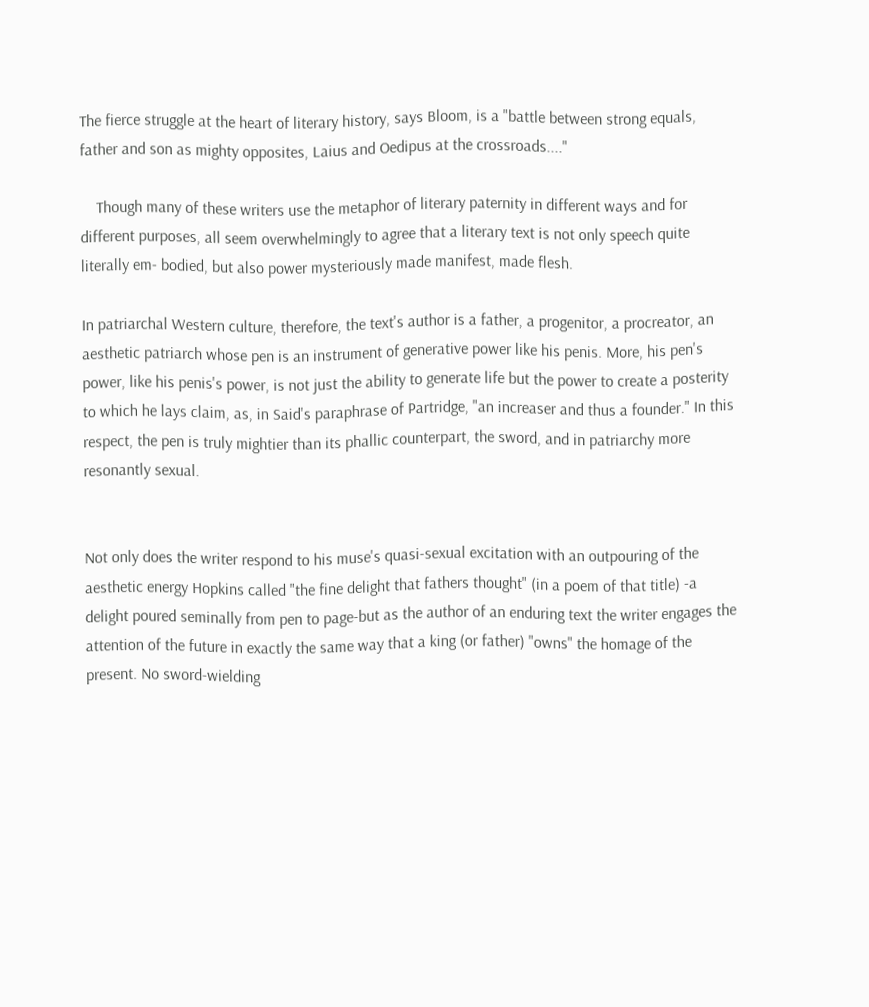The fierce struggle at the heart of literary history, says Bloom, is a "battle between strong equals, father and son as mighty opposites, Laius and Oedipus at the crossroads...."

    Though many of these writers use the metaphor of literary paternity in different ways and for different purposes, all seem overwhelmingly to agree that a literary text is not only speech quite literally em- bodied, but also power mysteriously made manifest, made flesh.

In patriarchal Western culture, therefore, the text's author is a father, a progenitor, a procreator, an aesthetic patriarch whose pen is an instrument of generative power like his penis. More, his pen's power, like his penis's power, is not just the ability to generate life but the power to create a posterity to which he lays claim, as, in Said's paraphrase of Partridge, "an increaser and thus a founder." In this respect, the pen is truly mightier than its phallic counterpart, the sword, and in patriarchy more resonantly sexual.


Not only does the writer respond to his muse's quasi-sexual excitation with an outpouring of the aesthetic energy Hopkins called "the fine delight that fathers thought" (in a poem of that title) -a delight poured seminally from pen to page-but as the author of an enduring text the writer engages the attention of the future in exactly the same way that a king (or father) "owns" the homage of the present. No sword-wielding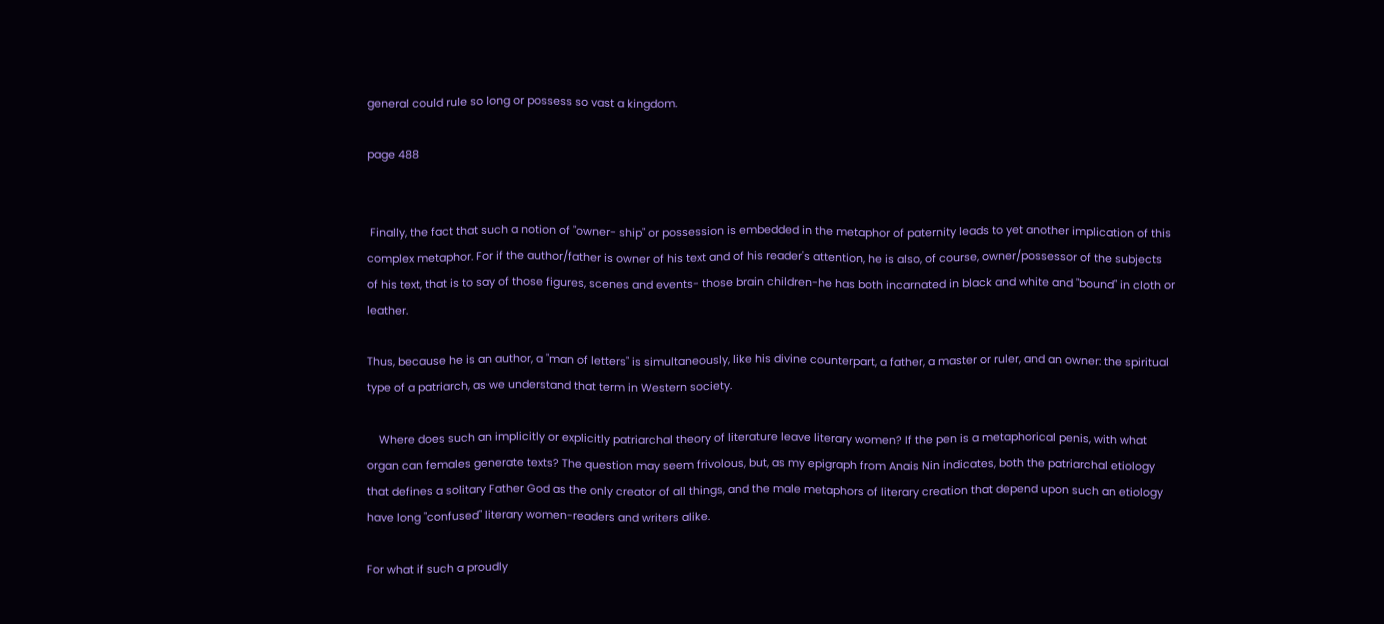general could rule so long or possess so vast a kingdom.

page 488


 Finally, the fact that such a notion of "owner- ship" or possession is embedded in the metaphor of paternity leads to yet another implication of this complex metaphor. For if the author/father is owner of his text and of his reader's attention, he is also, of course, owner/possessor of the subjects of his text, that is to say of those figures, scenes and events- those brain children-he has both incarnated in black and white and "bound" in cloth or leather.

Thus, because he is an author, a "man of letters" is simultaneously, like his divine counterpart, a father, a master or ruler, and an owner: the spiritual type of a patriarch, as we understand that term in Western society.

    Where does such an implicitly or explicitly patriarchal theory of literature leave literary women? If the pen is a metaphorical penis, with what organ can females generate texts? The question may seem frivolous, but, as my epigraph from Anais Nin indicates, both the patriarchal etiology that defines a solitary Father God as the only creator of all things, and the male metaphors of literary creation that depend upon such an etiology have long "confused" literary women-readers and writers alike.

For what if such a proudly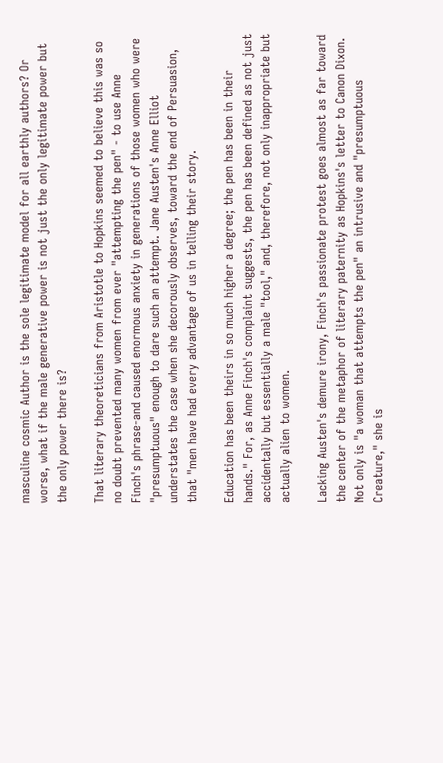masculine cosmic Author is the sole legitimate model for all earthly authors? Or worse, what if the male generative power is not just the only legitimate power but the only power there is?

That literary theoreticians from Aristotle to Hopkins seemed to believe this was so no doubt prevented many women from ever "attempting the pen" - to use Anne Finch's phrase-and caused enormous anxiety in generations of those women who were "presumptuous" enough to dare such an attempt. Jane Austen's Anne Elliot understates the case when she decorously observes, toward the end of Persuasion, that "men have had every advantage of us in telling their story.

Education has been theirs in so much higher a degree; the pen has been in their hands." For, as Anne Finch's complaint suggests, the pen has been defined as not just accidentally but essentially a male "tool," and, therefore, not only inappropriate but actually alien to women.

Lacking Austen's demure irony, Finch's passionate protest goes almost as far toward the center of the metaphor of literary paternity as Hopkins's letter to Canon Dixon. Not only is "a woman that attempts the pen" an intrusive and "presumptuous Creature," she is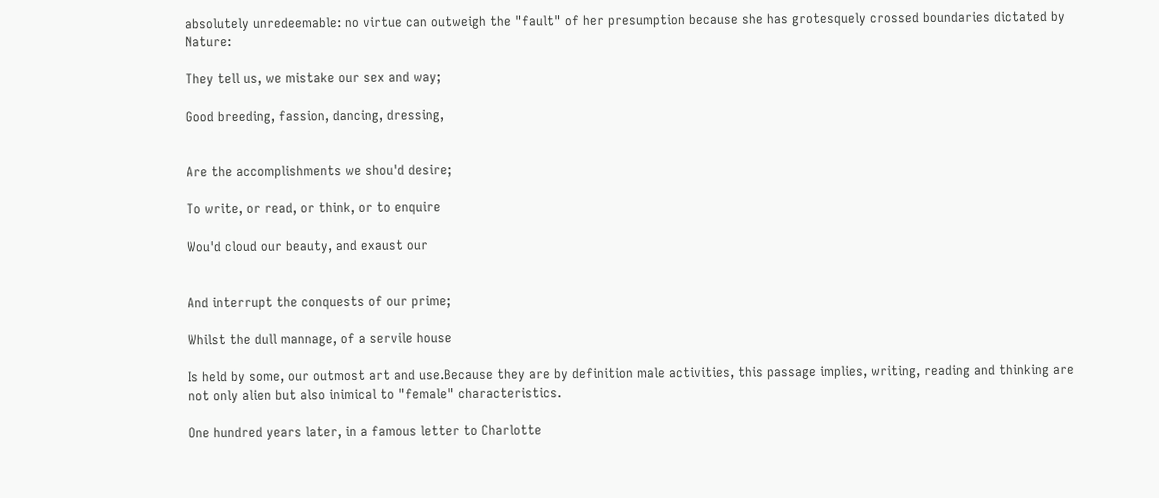absolutely unredeemable: no virtue can outweigh the "fault" of her presumption because she has grotesquely crossed boundaries dictated by Nature:

They tell us, we mistake our sex and way;

Good breeding, fassion, dancing, dressing,


Are the accomplishments we shou'd desire;

To write, or read, or think, or to enquire

Wou'd cloud our beauty, and exaust our


And interrupt the conquests of our prime;

Whilst the dull mannage, of a servile house

Is held by some, our outmost art and use.Because they are by definition male activities, this passage implies, writing, reading and thinking are not only alien but also inimical to "female" characteristics.

One hundred years later, in a famous letter to Charlotte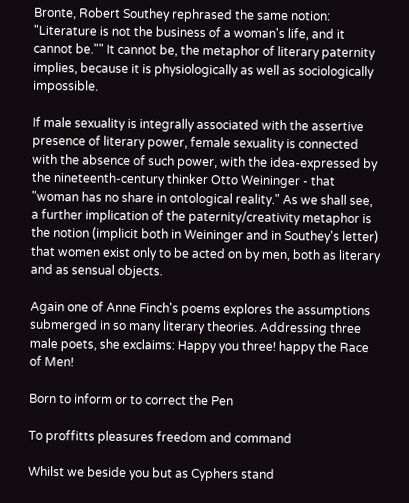Bronte, Robert Southey rephrased the same notion: "Literature is not the business of a woman's life, and it cannot be."" It cannot be, the metaphor of literary paternity implies, because it is physiologically as well as sociologically impossible.

If male sexuality is integrally associated with the assertive presence of literary power, female sexuality is connected with the absence of such power, with the idea-expressed by the nineteenth-century thinker Otto Weininger - that "woman has no share in ontological reality." As we shall see, a further implication of the paternity/creativity metaphor is the notion (implicit both in Weininger and in Southey's letter) that women exist only to be acted on by men, both as literary and as sensual objects.

Again one of Anne Finch's poems explores the assumptions submerged in so many literary theories. Addressing three male poets, she exclaims: Happy you three! happy the Race of Men!

Born to inform or to correct the Pen

To proffitts pleasures freedom and command

Whilst we beside you but as Cyphers stand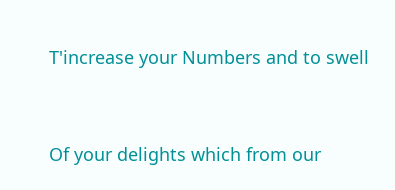T'increase your Numbers and to swell


Of your delights which from our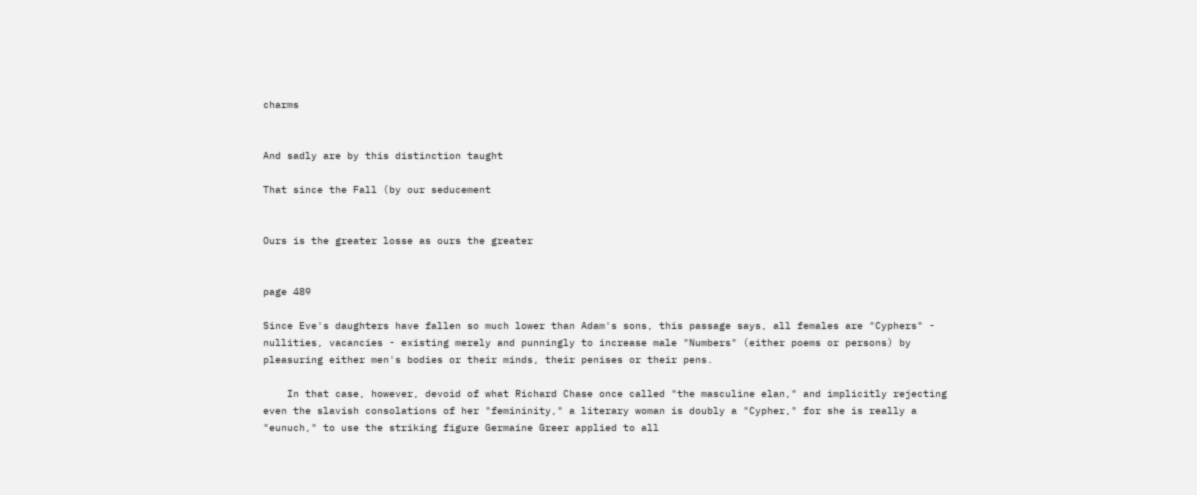charms


And sadly are by this distinction taught

That since the Fall (by our seducement


Ours is the greater losse as ours the greater


page 489

Since Eve's daughters have fallen so much lower than Adam's sons, this passage says, all females are "Cyphers" - nullities, vacancies - existing merely and punningly to increase male "Numbers" (either poems or persons) by pleasuring either men's bodies or their minds, their penises or their pens.

    In that case, however, devoid of what Richard Chase once called "the masculine elan," and implicitly rejecting even the slavish consolations of her "femininity," a literary woman is doubly a "Cypher," for she is really a "eunuch," to use the striking figure Germaine Greer applied to all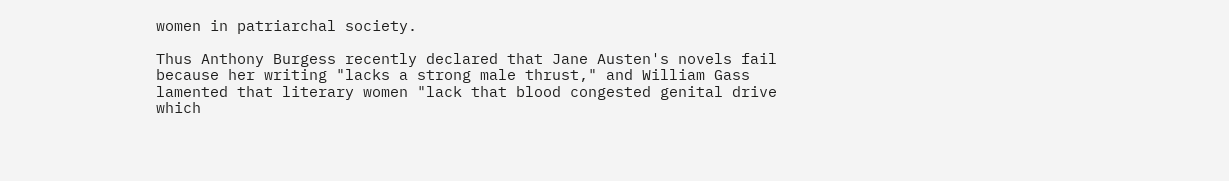women in patriarchal society.

Thus Anthony Burgess recently declared that Jane Austen's novels fail because her writing "lacks a strong male thrust," and William Gass lamented that literary women "lack that blood congested genital drive which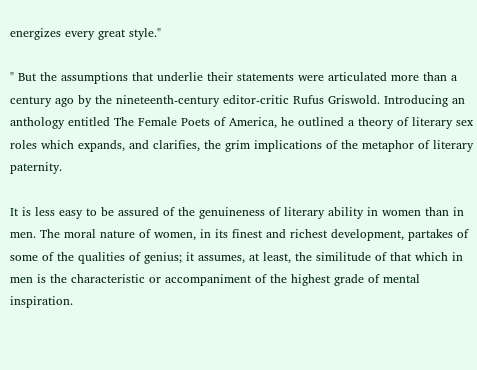energizes every great style."

" But the assumptions that underlie their statements were articulated more than a century ago by the nineteenth-century editor-critic Rufus Griswold. Introducing an anthology entitled The Female Poets of America, he outlined a theory of literary sex roles which expands, and clarifies, the grim implications of the metaphor of literary paternity.

It is less easy to be assured of the genuineness of literary ability in women than in men. The moral nature of women, in its finest and richest development, partakes of some of the qualities of genius; it assumes, at least, the similitude of that which in men is the characteristic or accompaniment of the highest grade of mental inspiration.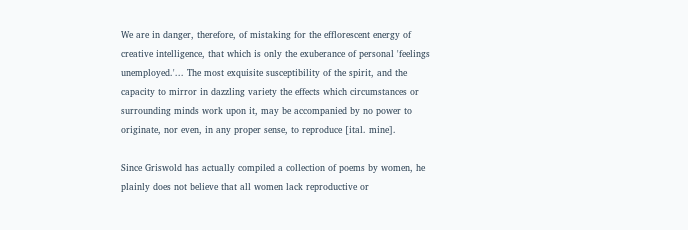We are in danger, therefore, of mistaking for the efflorescent energy of creative intelligence, that which is only the exuberance of personal 'feelings unemployed.'... The most exquisite susceptibility of the spirit, and the capacity to mirror in dazzling variety the effects which circumstances or surrounding minds work upon it, may be accompanied by no power to originate, nor even, in any proper sense, to reproduce [ital. mine].

Since Griswold has actually compiled a collection of poems by women, he plainly does not believe that all women lack reproductive or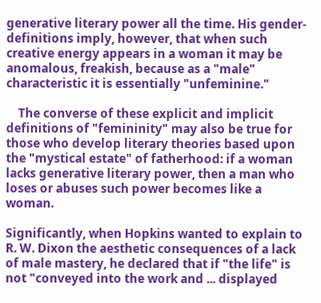generative literary power all the time. His gender-definitions imply, however, that when such creative energy appears in a woman it may be anomalous, freakish, because as a "male" characteristic it is essentially "unfeminine."

    The converse of these explicit and implicit definitions of "femininity" may also be true for those who develop literary theories based upon the "mystical estate" of fatherhood: if a woman lacks generative literary power, then a man who loses or abuses such power becomes like a woman.

Significantly, when Hopkins wanted to explain to R. W. Dixon the aesthetic consequences of a lack of male mastery, he declared that if "the life" is not "conveyed into the work and ... displayed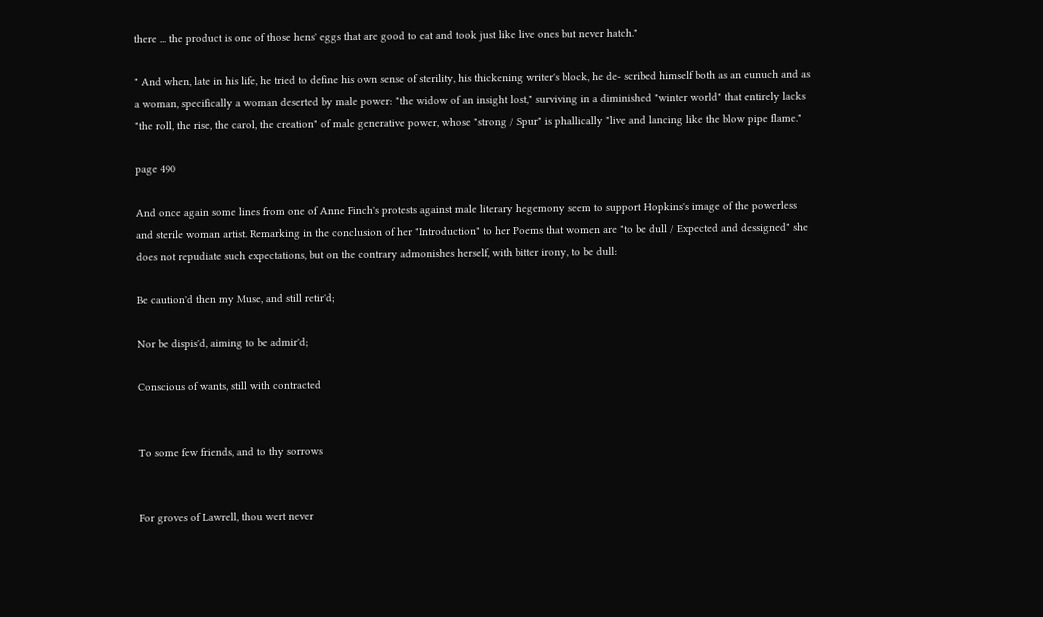there ... the product is one of those hens' eggs that are good to eat and took just like live ones but never hatch."

" And when, late in his life, he tried to define his own sense of sterility, his thickening writer's block, he de- scribed himself both as an eunuch and as a woman, specifically a woman deserted by male power: "the widow of an insight lost," surviving in a diminished "winter world" that entirely lacks "the roll, the rise, the carol, the creation" of male generative power, whose "strong / Spur" is phallically "live and lancing like the blow pipe flame."

page 490

And once again some lines from one of Anne Finch's protests against male literary hegemony seem to support Hopkins's image of the powerless and sterile woman artist. Remarking in the conclusion of her "Introduction" to her Poems that women are "to be dull / Expected and dessigned" she does not repudiate such expectations, but on the contrary admonishes herself, with bitter irony, to be dull:

Be caution'd then my Muse, and still retir'd;

Nor be dispis'd, aiming to be admir'd;

Conscious of wants, still with contracted


To some few friends, and to thy sorrows


For groves of Lawrell, thou wert never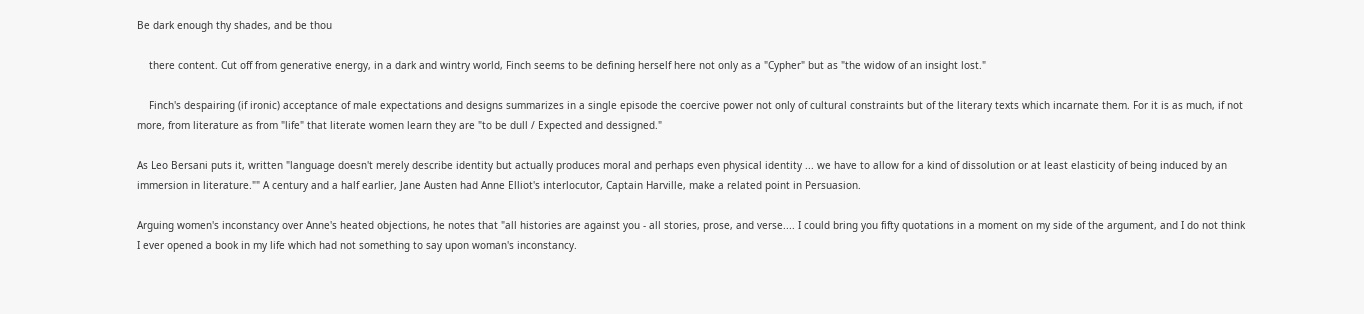Be dark enough thy shades, and be thou

    there content. Cut off from generative energy, in a dark and wintry world, Finch seems to be defining herself here not only as a "Cypher" but as "the widow of an insight lost."

    Finch's despairing (if ironic) acceptance of male expectations and designs summarizes in a single episode the coercive power not only of cultural constraints but of the literary texts which incarnate them. For it is as much, if not more, from literature as from "life" that literate women learn they are "to be dull / Expected and dessigned."

As Leo Bersani puts it, written "language doesn't merely describe identity but actually produces moral and perhaps even physical identity ... we have to allow for a kind of dissolution or at least elasticity of being induced by an immersion in literature."" A century and a half earlier, Jane Austen had Anne Elliot's interlocutor, Captain Harville, make a related point in Persuasion.

Arguing women's inconstancy over Anne's heated objections, he notes that "all histories are against you - all stories, prose, and verse.... I could bring you fifty quotations in a moment on my side of the argument, and I do not think I ever opened a book in my life which had not something to say upon woman's inconstancy.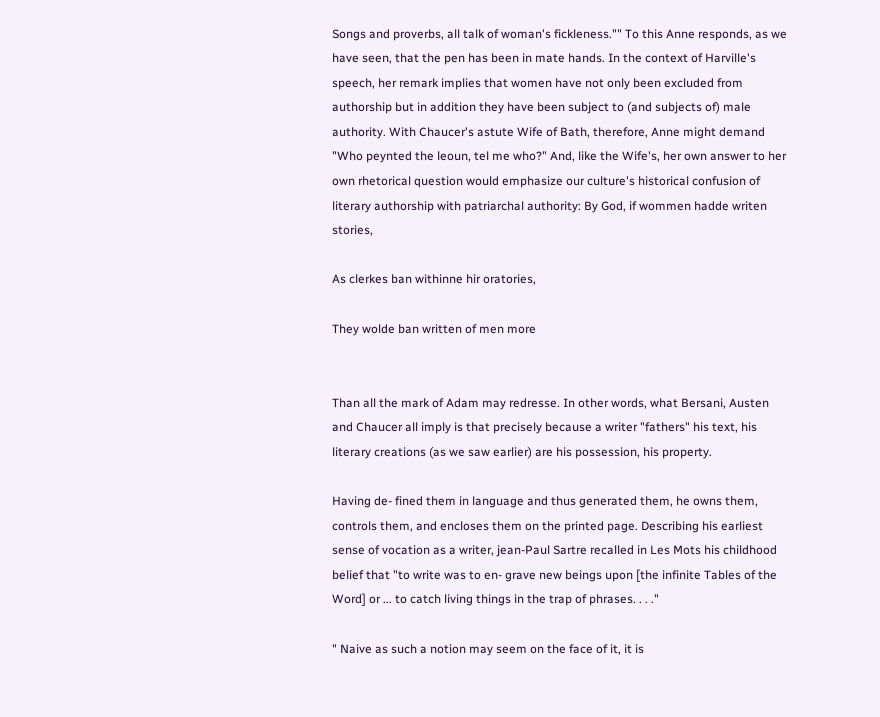Songs and proverbs, all talk of woman's fickleness."" To this Anne responds, as we have seen, that the pen has been in mate hands. In the context of Harville's speech, her remark implies that women have not only been excluded from authorship but in addition they have been subject to (and subjects of) male authority. With Chaucer's astute Wife of Bath, therefore, Anne might demand "Who peynted the leoun, tel me who?" And, like the Wife's, her own answer to her own rhetorical question would emphasize our culture's historical confusion of literary authorship with patriarchal authority: By God, if wommen hadde writen stories,

As clerkes ban withinne hir oratories,

They wolde ban written of men more


Than all the mark of Adam may redresse. In other words, what Bersani, Austen and Chaucer all imply is that precisely because a writer "fathers" his text, his literary creations (as we saw earlier) are his possession, his property.

Having de- fined them in language and thus generated them, he owns them, controls them, and encloses them on the printed page. Describing his earliest sense of vocation as a writer, jean-Paul Sartre recalled in Les Mots his childhood belief that "to write was to en- grave new beings upon [the infinite Tables of the Word] or ... to catch living things in the trap of phrases. . . ."

" Naive as such a notion may seem on the face of it, it is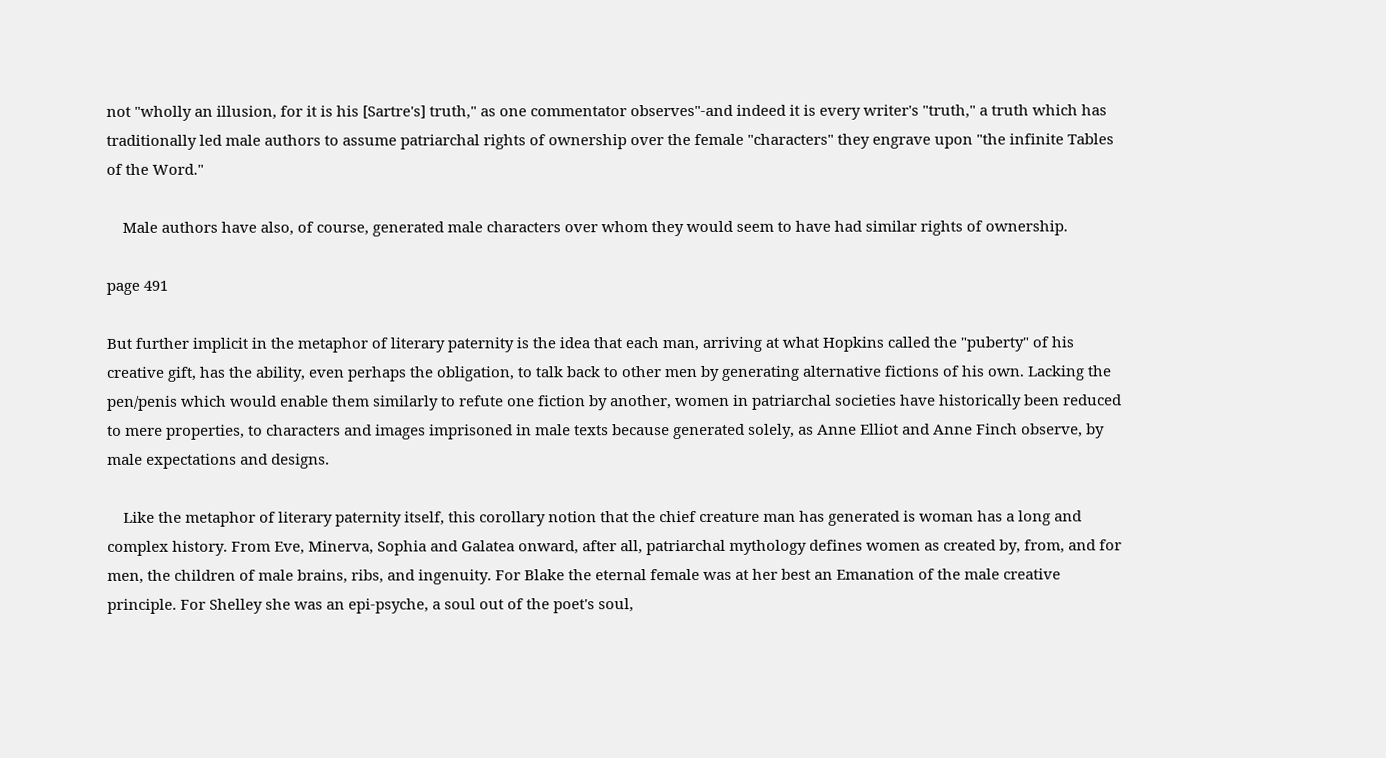not "wholly an illusion, for it is his [Sartre's] truth," as one commentator observes"-and indeed it is every writer's "truth," a truth which has traditionally led male authors to assume patriarchal rights of ownership over the female "characters" they engrave upon "the infinite Tables of the Word."

    Male authors have also, of course, generated male characters over whom they would seem to have had similar rights of ownership.

page 491

But further implicit in the metaphor of literary paternity is the idea that each man, arriving at what Hopkins called the "puberty" of his creative gift, has the ability, even perhaps the obligation, to talk back to other men by generating alternative fictions of his own. Lacking the pen/penis which would enable them similarly to refute one fiction by another, women in patriarchal societies have historically been reduced to mere properties, to characters and images imprisoned in male texts because generated solely, as Anne Elliot and Anne Finch observe, by male expectations and designs.

    Like the metaphor of literary paternity itself, this corollary notion that the chief creature man has generated is woman has a long and complex history. From Eve, Minerva, Sophia and Galatea onward, after all, patriarchal mythology defines women as created by, from, and for men, the children of male brains, ribs, and ingenuity. For Blake the eternal female was at her best an Emanation of the male creative principle. For Shelley she was an epi-psyche, a soul out of the poet's soul,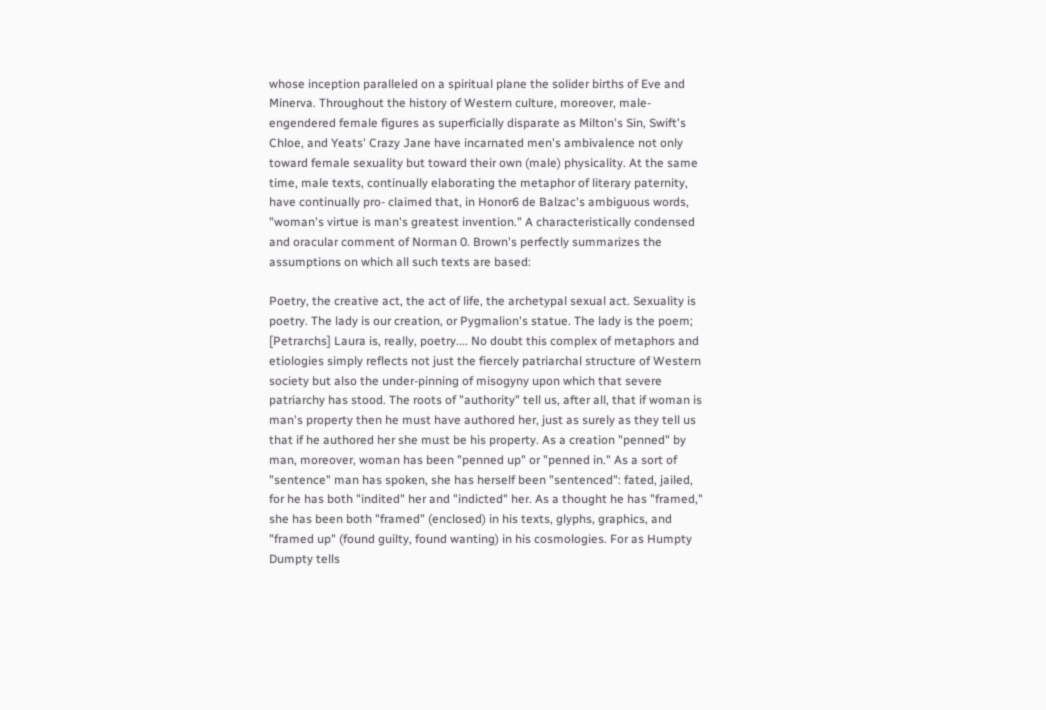whose inception paralleled on a spiritual plane the solider births of Eve and Minerva. Throughout the history of Western culture, moreover, male-engendered female figures as superficially disparate as Milton's Sin, Swift's Chloe, and Yeats' Crazy Jane have incarnated men's ambivalence not only toward female sexuality but toward their own (male) physicality. At the same time, male texts, continually elaborating the metaphor of literary paternity, have continually pro- claimed that, in Honor6 de Balzac's ambiguous words, "woman's virtue is man's greatest invention." A characteristically condensed and oracular comment of Norman 0. Brown's perfectly summarizes the assumptions on which all such texts are based:

Poetry, the creative act, the act of life, the archetypal sexual act. Sexuality is poetry. The lady is our creation, or Pygmalion's statue. The lady is the poem; [Petrarchs] Laura is, really, poetry.... No doubt this complex of metaphors and etiologies simply reflects not just the fiercely patriarchal structure of Western society but also the under-pinning of misogyny upon which that severe patriarchy has stood. The roots of "authority" tell us, after all, that if woman is man's property then he must have authored her, just as surely as they tell us that if he authored her she must be his property. As a creation "penned" by man, moreover, woman has been "penned up" or "penned in." As a sort of "sentence" man has spoken, she has herself been "sentenced": fated, jailed, for he has both "indited" her and "indicted" her. As a thought he has "framed," she has been both "framed" (enclosed) in his texts, glyphs, graphics, and "framed up" (found guilty, found wanting) in his cosmologies. For as Humpty Dumpty tells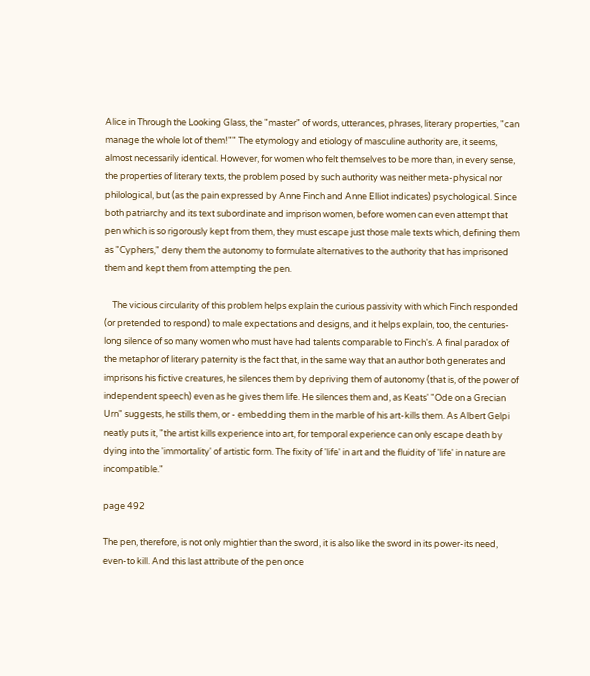Alice in Through the Looking Glass, the "master" of words, utterances, phrases, literary properties, "can manage the whole lot of them!"" The etymology and etiology of masculine authority are, it seems, almost necessarily identical. However, for women who felt themselves to be more than, in every sense, the properties of literary texts, the problem posed by such authority was neither meta-physical nor philological, but (as the pain expressed by Anne Finch and Anne Elliot indicates) psychological. Since both patriarchy and its text subordinate and imprison women, before women can even attempt that pen which is so rigorously kept from them, they must escape just those male texts which, defining them as "Cyphers," deny them the autonomy to formulate alternatives to the authority that has imprisoned them and kept them from attempting the pen.

    The vicious circularity of this problem helps explain the curious passivity with which Finch responded (or pretended to respond) to male expectations and designs, and it helps explain, too, the centuries-long silence of so many women who must have had talents comparable to Finch's. A final paradox of the metaphor of literary paternity is the fact that, in the same way that an author both generates and imprisons his fictive creatures, he silences them by depriving them of autonomy (that is, of the power of independent speech) even as he gives them life. He silences them and, as Keats' "Ode on a Grecian Urn" suggests, he stills them, or - embedding them in the marble of his art-kills them. As Albert Gelpi neatly puts it, "the artist kills experience into art, for temporal experience can only escape death by dying into the 'immortality' of artistic form. The fixity of 'life' in art and the fluidity of 'life' in nature are incompatible."

page 492

The pen, therefore, is not only mightier than the sword, it is also like the sword in its power-its need, even-to kill. And this last attribute of the pen once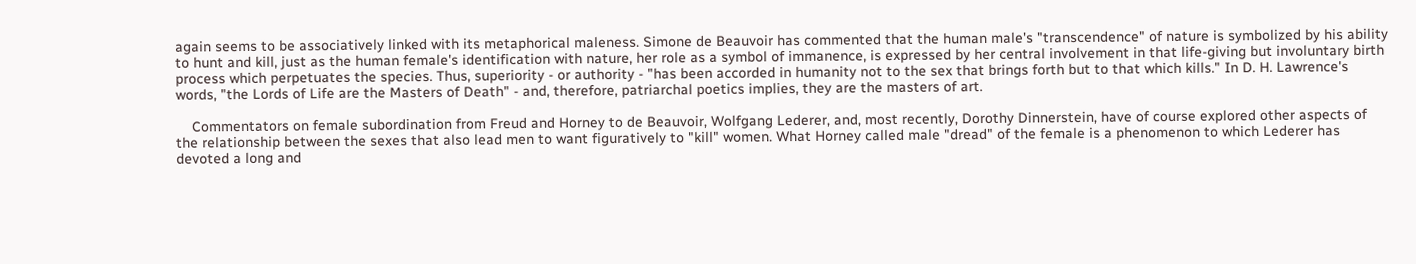again seems to be associatively linked with its metaphorical maleness. Simone de Beauvoir has commented that the human male's "transcendence" of nature is symbolized by his ability to hunt and kill, just as the human female's identification with nature, her role as a symbol of immanence, is expressed by her central involvement in that life-giving but involuntary birth process which perpetuates the species. Thus, superiority - or authority - "has been accorded in humanity not to the sex that brings forth but to that which kills." In D. H. Lawrence's words, "the Lords of Life are the Masters of Death" - and, therefore, patriarchal poetics implies, they are the masters of art.

    Commentators on female subordination from Freud and Horney to de Beauvoir, Wolfgang Lederer, and, most recently, Dorothy Dinnerstein, have of course explored other aspects of the relationship between the sexes that also lead men to want figuratively to "kill" women. What Horney called male "dread" of the female is a phenomenon to which Lederer has devoted a long and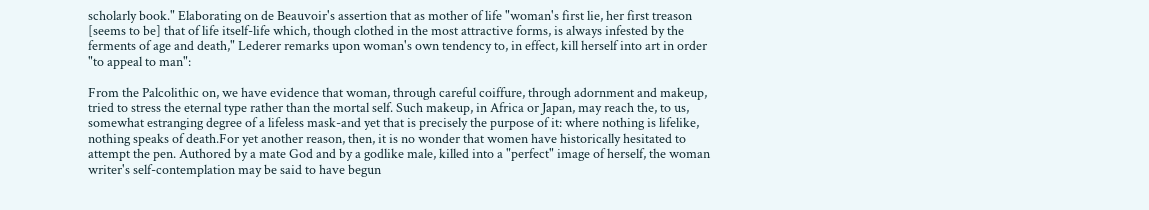scholarly book." Elaborating on de Beauvoir's assertion that as mother of life "woman's first lie, her first treason [seems to be] that of life itself-life which, though clothed in the most attractive forms, is always infested by the ferments of age and death," Lederer remarks upon woman's own tendency to, in effect, kill herself into art in order "to appeal to man":

From the Palcolithic on, we have evidence that woman, through careful coiffure, through adornment and makeup, tried to stress the eternal type rather than the mortal self. Such makeup, in Africa or Japan, may reach the, to us, somewhat estranging degree of a lifeless mask-and yet that is precisely the purpose of it: where nothing is lifelike, nothing speaks of death.For yet another reason, then, it is no wonder that women have historically hesitated to attempt the pen. Authored by a mate God and by a godlike male, killed into a "perfect" image of herself, the woman writer's self-contemplation may be said to have begun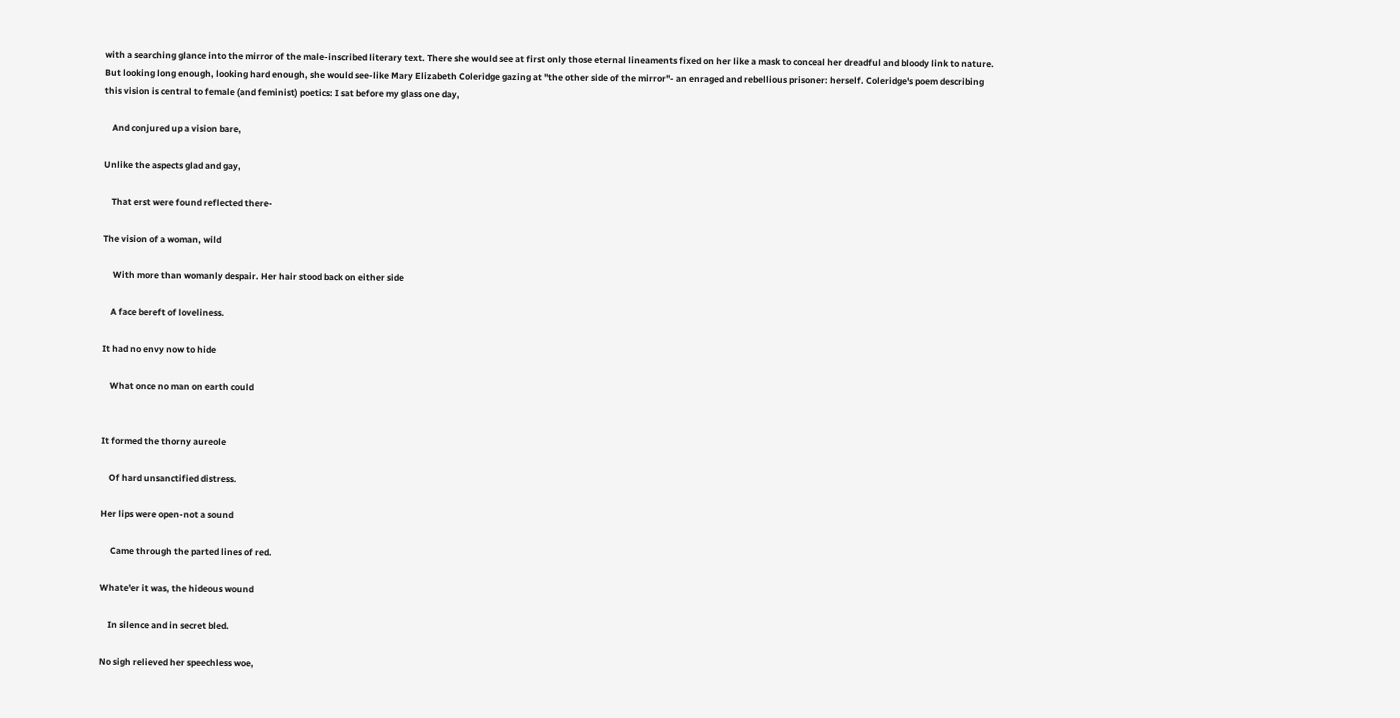with a searching glance into the mirror of the male-inscribed literary text. There she would see at first only those eternal lineaments fixed on her like a mask to conceal her dreadful and bloody link to nature. But looking long enough, looking hard enough, she would see-like Mary Elizabeth Coleridge gazing at "the other side of the mirror"- an enraged and rebellious prisoner: herself. Coleridge's poem describing this vision is central to female (and feminist) poetics: I sat before my glass one day,

    And conjured up a vision bare,

Unlike the aspects glad and gay,

    That erst were found reflected there-

The vision of a woman, wild

     With more than womanly despair. Her hair stood back on either side

    A face bereft of loveliness.

It had no envy now to hide

    What once no man on earth could


It formed the thorny aureole

    Of hard unsanctified distress.

Her lips were open-not a sound

     Came through the parted lines of red.

Whate'er it was, the hideous wound

    In silence and in secret bled.

No sigh relieved her speechless woe,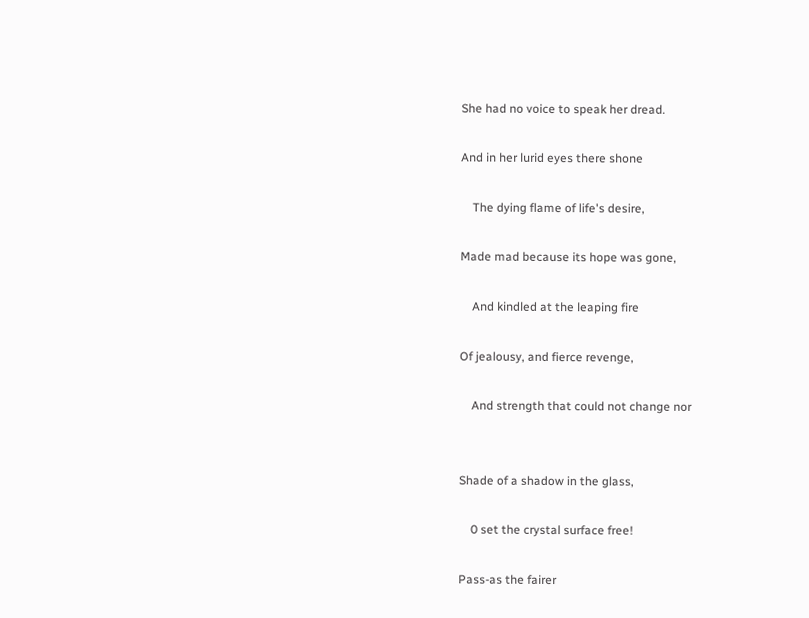She had no voice to speak her dread.

And in her lurid eyes there shone

    The dying flame of life's desire,

Made mad because its hope was gone,

    And kindled at the leaping fire

Of jealousy, and fierce revenge,

    And strength that could not change nor


Shade of a shadow in the glass,

    0 set the crystal surface free!

Pass-as the fairer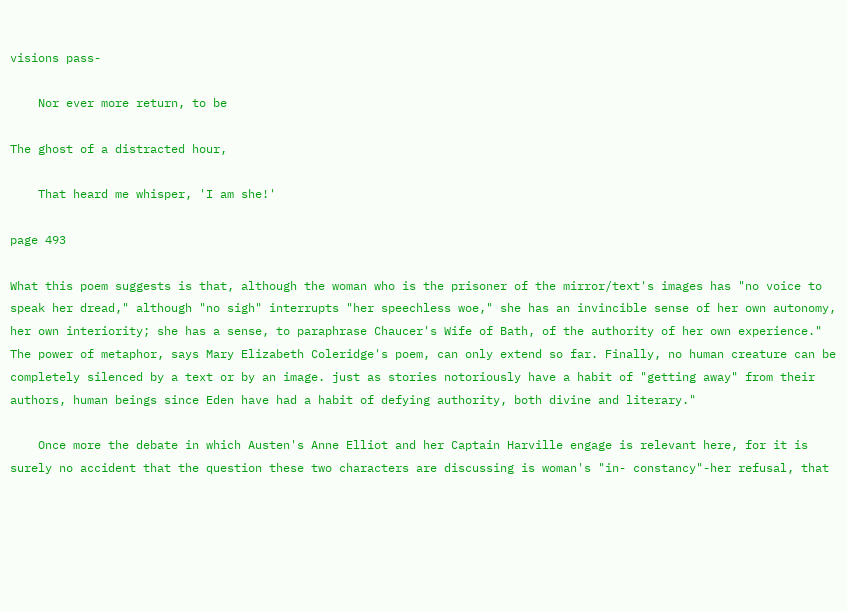visions pass-

    Nor ever more return, to be

The ghost of a distracted hour,

    That heard me whisper, 'I am she!'

page 493

What this poem suggests is that, although the woman who is the prisoner of the mirror/text's images has "no voice to speak her dread," although "no sigh" interrupts "her speechless woe," she has an invincible sense of her own autonomy, her own interiority; she has a sense, to paraphrase Chaucer's Wife of Bath, of the authority of her own experience." The power of metaphor, says Mary Elizabeth Coleridge's poem, can only extend so far. Finally, no human creature can be completely silenced by a text or by an image. just as stories notoriously have a habit of "getting away" from their authors, human beings since Eden have had a habit of defying authority, both divine and literary."

    Once more the debate in which Austen's Anne Elliot and her Captain Harville engage is relevant here, for it is surely no accident that the question these two characters are discussing is woman's "in- constancy"-her refusal, that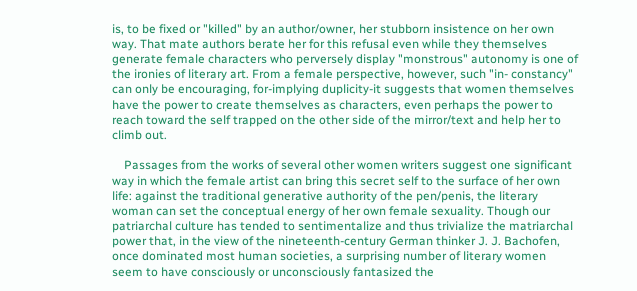is, to be fixed or "killed" by an author/owner, her stubborn insistence on her own way. That mate authors berate her for this refusal even while they themselves generate female characters who perversely display "monstrous" autonomy is one of the ironies of literary art. From a female perspective, however, such "in- constancy" can only be encouraging, for-implying duplicity-it suggests that women themselves have the power to create themselves as characters, even perhaps the power to reach toward the self trapped on the other side of the mirror/text and help her to climb out.

    Passages from the works of several other women writers suggest one significant way in which the female artist can bring this secret self to the surface of her own life: against the traditional generative authority of the pen/penis, the literary woman can set the conceptual energy of her own female sexuality. Though our patriarchal culture has tended to sentimentalize and thus trivialize the matriarchal power that, in the view of the nineteenth-century German thinker J. J. Bachofen, once dominated most human societies, a surprising number of literary women seem to have consciously or unconsciously fantasized the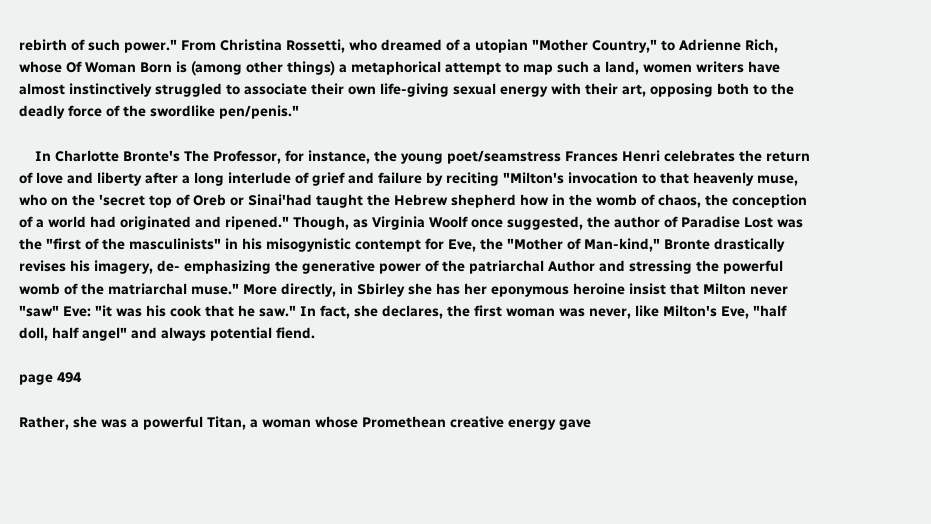rebirth of such power." From Christina Rossetti, who dreamed of a utopian "Mother Country," to Adrienne Rich, whose Of Woman Born is (among other things) a metaphorical attempt to map such a land, women writers have almost instinctively struggled to associate their own life-giving sexual energy with their art, opposing both to the deadly force of the swordlike pen/penis."

    In Charlotte Bronte's The Professor, for instance, the young poet/seamstress Frances Henri celebrates the return of love and liberty after a long interlude of grief and failure by reciting "Milton's invocation to that heavenly muse, who on the 'secret top of Oreb or Sinai'had taught the Hebrew shepherd how in the womb of chaos, the conception of a world had originated and ripened." Though, as Virginia Woolf once suggested, the author of Paradise Lost was the "first of the masculinists" in his misogynistic contempt for Eve, the "Mother of Man-kind," Bronte drastically revises his imagery, de- emphasizing the generative power of the patriarchal Author and stressing the powerful womb of the matriarchal muse." More directly, in Sbirley she has her eponymous heroine insist that Milton never "saw" Eve: "it was his cook that he saw." In fact, she declares, the first woman was never, like Milton's Eve, "half doll, half angel" and always potential fiend.

page 494

Rather, she was a powerful Titan, a woman whose Promethean creative energy gave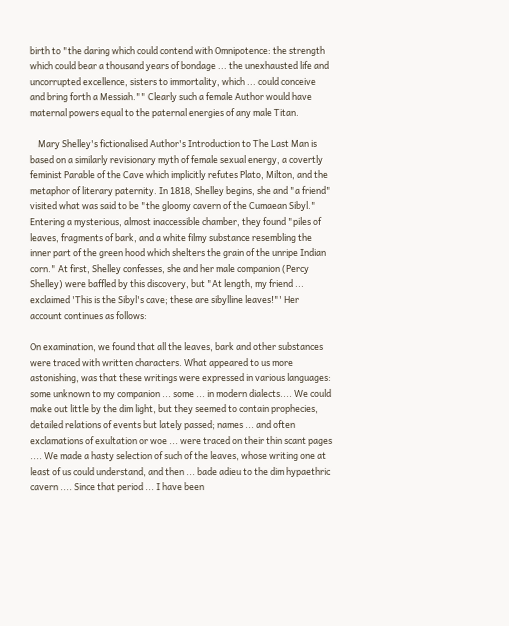birth to "the daring which could contend with Omnipotence: the strength which could bear a thousand years of bondage ... the unexhausted life and uncorrupted excellence, sisters to immortality, which ... could conceive and bring forth a Messiah."" Clearly such a female Author would have maternal powers equal to the paternal energies of any male Titan.

    Mary Shelley's fictionalised Author's Introduction to The Last Man is based on a similarly revisionary myth of female sexual energy, a covertly feminist Parable of the Cave which implicitly refutes Plato, Milton, and the metaphor of literary paternity. In 1818, Shelley begins, she and "a friend" visited what was said to be "the gloomy cavern of the Cumaean Sibyl." Entering a mysterious, almost inaccessible chamber, they found "piles of leaves, fragments of bark, and a white filmy substance resembling the inner part of the green hood which shelters the grain of the unripe Indian corn." At first, Shelley confesses, she and her male companion (Percy Shelley) were baffled by this discovery, but "At length, my friend ... exclaimed 'This is the Sibyl's cave; these are sibylline leaves!"' Her account continues as follows:

On examination, we found that all the leaves, bark and other substances were traced with written characters. What appeared to us more astonishing, was that these writings were expressed in various languages: some unknown to my companion ... some ... in modern dialects.... We could make out little by the dim light, but they seemed to contain prophecies, detailed relations of events but lately passed; names ... and often exclamations of exultation or woe ... were traced on their thin scant pages .... We made a hasty selection of such of the leaves, whose writing one at least of us could understand, and then ... bade adieu to the dim hypaethric cavern .... Since that period ... I have been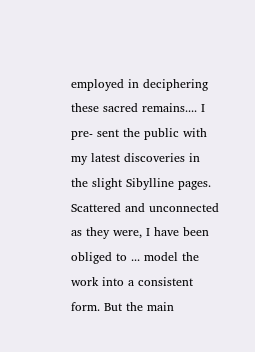employed in deciphering these sacred remains.... I pre- sent the public with my latest discoveries in the slight Sibylline pages. Scattered and unconnected as they were, I have been obliged to ... model the work into a consistent form. But the main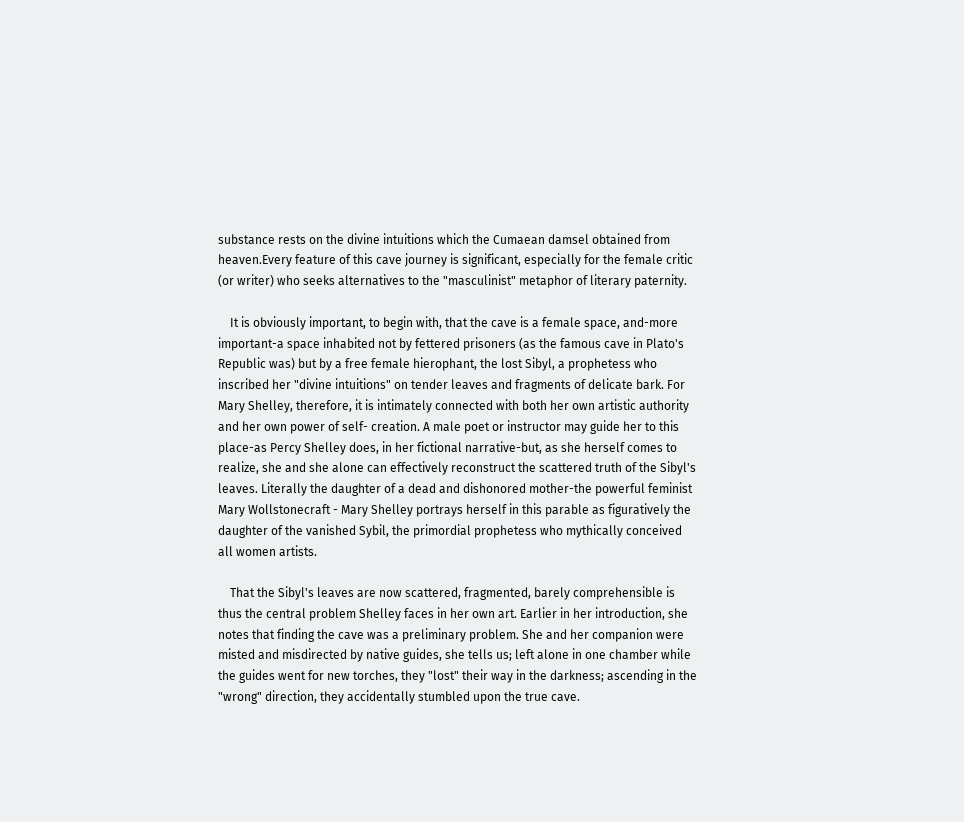substance rests on the divine intuitions which the Cumaean damsel obtained from heaven.Every feature of this cave journey is significant, especially for the female critic (or writer) who seeks alternatives to the "masculinist" metaphor of literary paternity.

    It is obviously important, to begin with, that the cave is a female space, and-more important-a space inhabited not by fettered prisoners (as the famous cave in Plato's Republic was) but by a free female hierophant, the lost Sibyl, a prophetess who inscribed her "divine intuitions" on tender leaves and fragments of delicate bark. For Mary Shelley, therefore, it is intimately connected with both her own artistic authority and her own power of self- creation. A male poet or instructor may guide her to this place-as Percy Shelley does, in her fictional narrative-but, as she herself comes to realize, she and she alone can effectively reconstruct the scattered truth of the Sibyl's leaves. Literally the daughter of a dead and dishonored mother-the powerful feminist Mary Wollstonecraft - Mary Shelley portrays herself in this parable as figuratively the daughter of the vanished Sybil, the primordial prophetess who mythically conceived all women artists.

    That the Sibyl's leaves are now scattered, fragmented, barely comprehensible is thus the central problem Shelley faces in her own art. Earlier in her introduction, she notes that finding the cave was a preliminary problem. She and her companion were misted and misdirected by native guides, she tells us; left alone in one chamber while the guides went for new torches, they "lost" their way in the darkness; ascending in the "wrong" direction, they accidentally stumbled upon the true cave.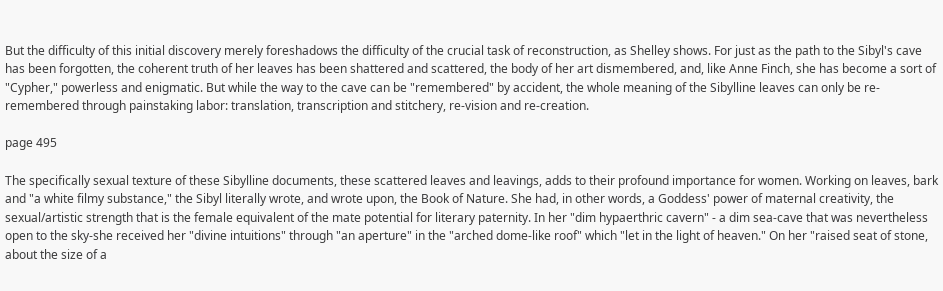But the difficulty of this initial discovery merely foreshadows the difficulty of the crucial task of reconstruction, as Shelley shows. For just as the path to the Sibyl's cave has been forgotten, the coherent truth of her leaves has been shattered and scattered, the body of her art dismembered, and, like Anne Finch, she has become a sort of "Cypher," powerless and enigmatic. But while the way to the cave can be "remembered" by accident, the whole meaning of the Sibylline leaves can only be re-remembered through painstaking labor: translation, transcription and stitchery, re-vision and re-creation.

page 495

The specifically sexual texture of these Sibylline documents, these scattered leaves and leavings, adds to their profound importance for women. Working on leaves, bark and "a white filmy substance," the Sibyl literally wrote, and wrote upon, the Book of Nature. She had, in other words, a Goddess' power of maternal creativity, the sexual/artistic strength that is the female equivalent of the mate potential for literary paternity. In her "dim hypaerthric cavern" - a dim sea-cave that was nevertheless open to the sky-she received her "divine intuitions" through "an aperture" in the "arched dome-like roof" which "let in the light of heaven." On her "raised seat of stone, about the size of a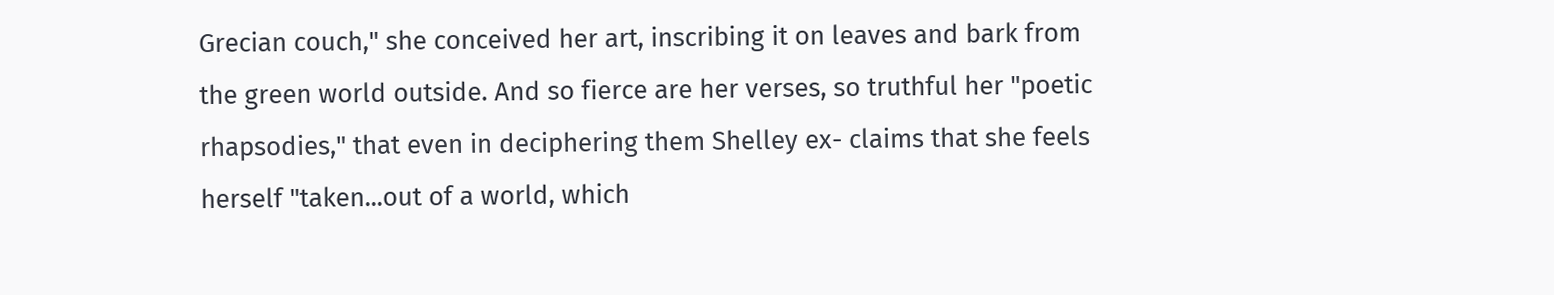Grecian couch," she conceived her art, inscribing it on leaves and bark from the green world outside. And so fierce are her verses, so truthful her "poetic rhapsodies," that even in deciphering them Shelley ex- claims that she feels herself "taken...out of a world, which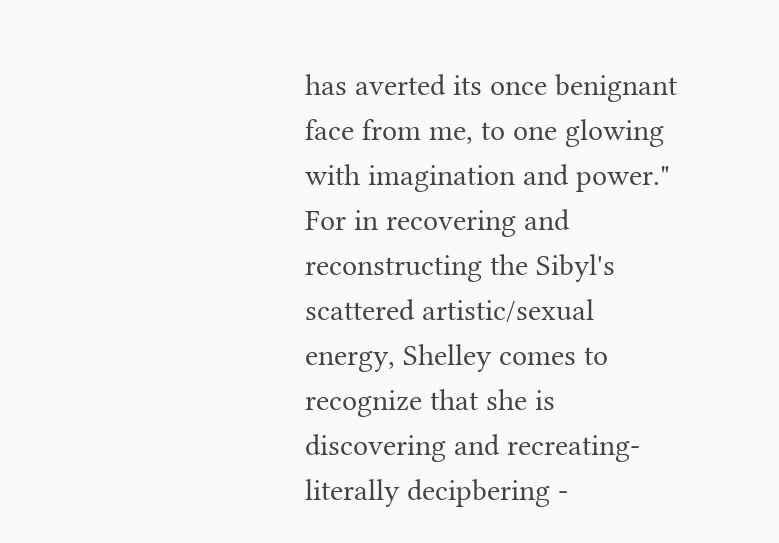has averted its once benignant face from me, to one glowing with imagination and power." For in recovering and reconstructing the Sibyl's scattered artistic/sexual energy, Shelley comes to recognize that she is discovering and recreating- literally decipbering -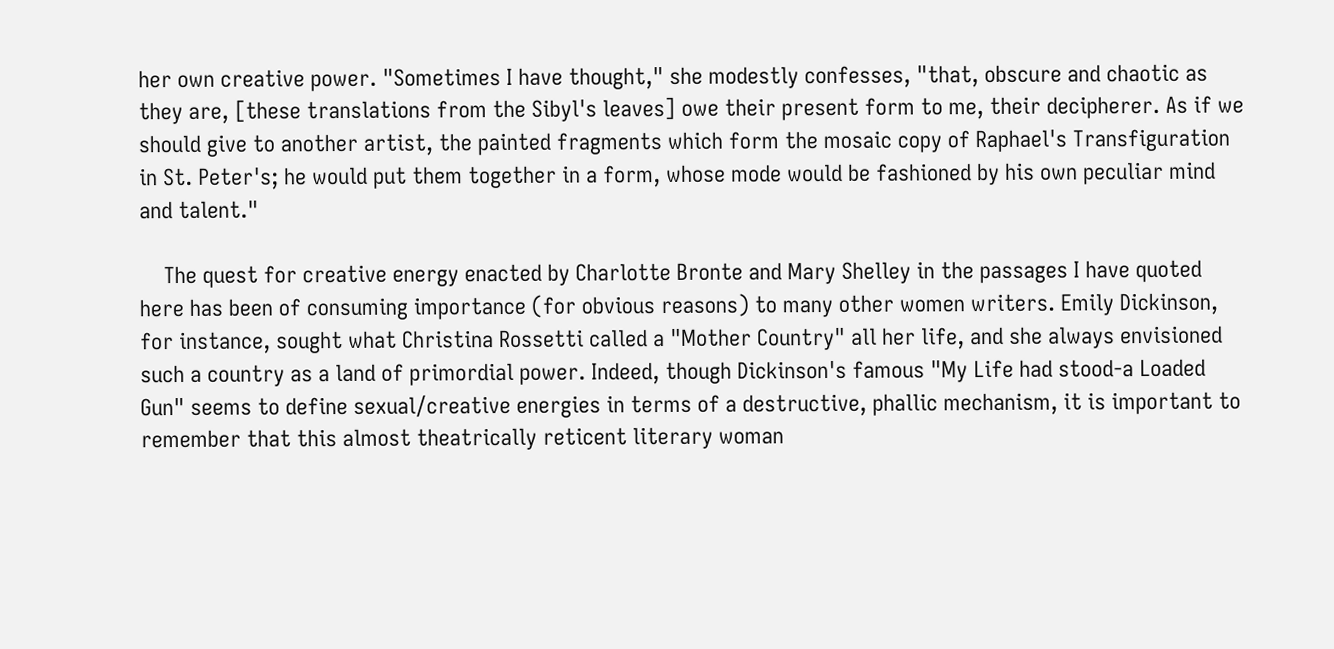her own creative power. "Sometimes I have thought," she modestly confesses, "that, obscure and chaotic as they are, [these translations from the Sibyl's leaves] owe their present form to me, their decipherer. As if we should give to another artist, the painted fragments which form the mosaic copy of Raphael's Transfiguration in St. Peter's; he would put them together in a form, whose mode would be fashioned by his own peculiar mind and talent."

    The quest for creative energy enacted by Charlotte Bronte and Mary Shelley in the passages I have quoted here has been of consuming importance (for obvious reasons) to many other women writers. Emily Dickinson, for instance, sought what Christina Rossetti called a "Mother Country" all her life, and she always envisioned such a country as a land of primordial power. Indeed, though Dickinson's famous "My Life had stood-a Loaded Gun" seems to define sexual/creative energies in terms of a destructive, phallic mechanism, it is important to remember that this almost theatrically reticent literary woman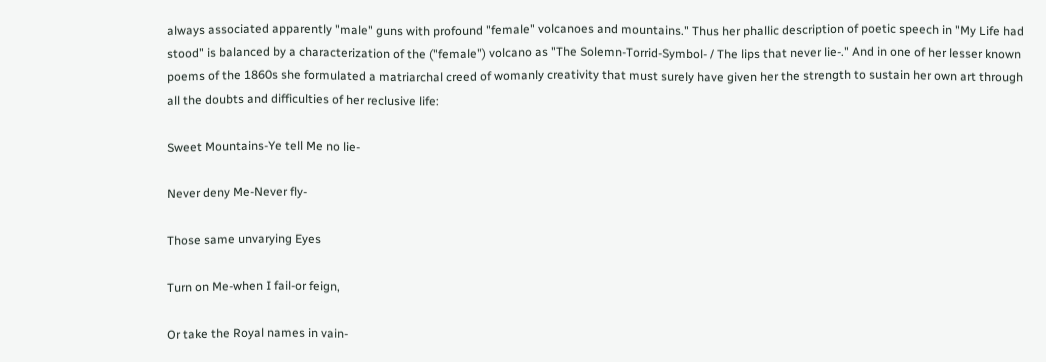always associated apparently "male" guns with profound "female" volcanoes and mountains." Thus her phallic description of poetic speech in "My Life had stood" is balanced by a characterization of the ("female") volcano as "The Solemn-Torrid-Symbol- / The lips that never lie-." And in one of her lesser known poems of the 1860s she formulated a matriarchal creed of womanly creativity that must surely have given her the strength to sustain her own art through all the doubts and difficulties of her reclusive life:

Sweet Mountains-Ye tell Me no lie-

Never deny Me-Never fly-

Those same unvarying Eyes

Turn on Me-when I fail-or feign,

Or take the Royal names in vain-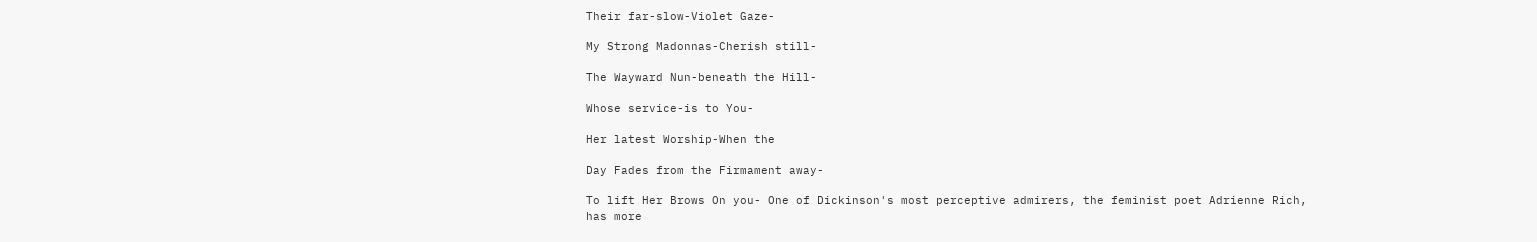Their far-slow-Violet Gaze-

My Strong Madonnas-Cherish still-

The Wayward Nun-beneath the Hill-

Whose service-is to You-

Her latest Worship-When the

Day Fades from the Firmament away-

To lift Her Brows On you- One of Dickinson's most perceptive admirers, the feminist poet Adrienne Rich, has more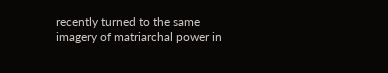recently turned to the same imagery of matriarchal power in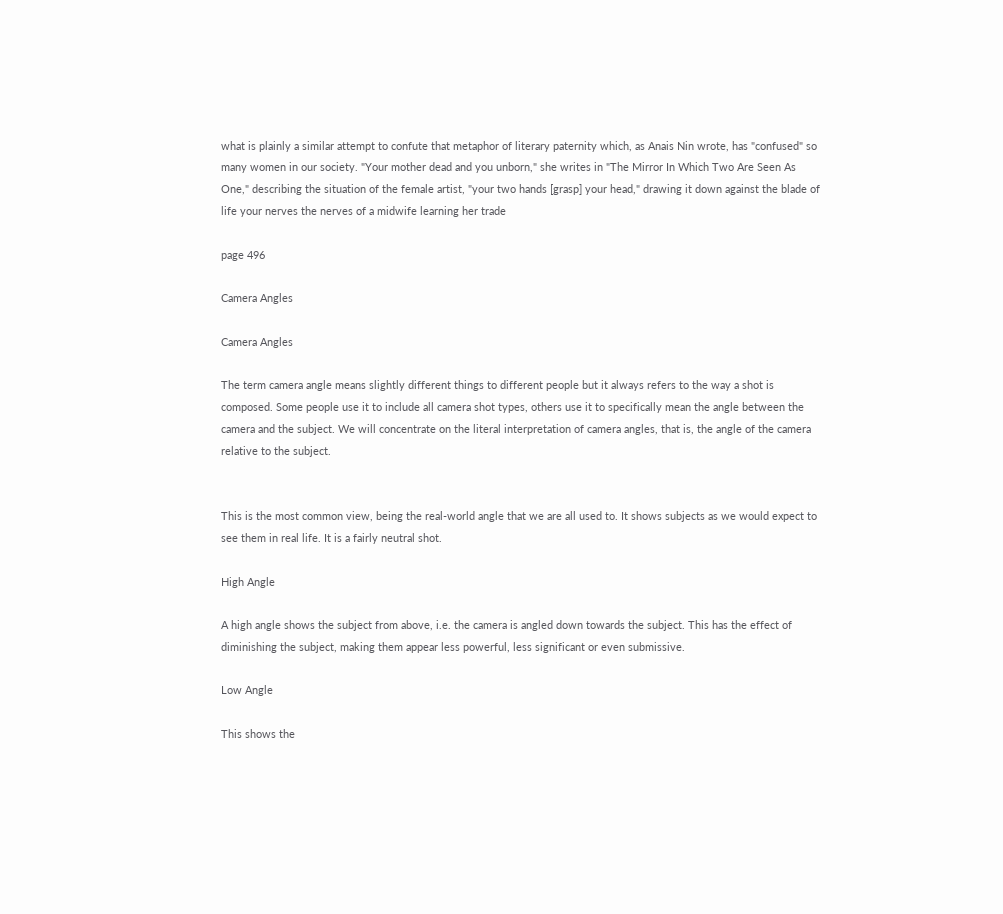what is plainly a similar attempt to confute that metaphor of literary paternity which, as Anais Nin wrote, has "confused" so many women in our society. "Your mother dead and you unborn," she writes in "The Mirror In Which Two Are Seen As One," describing the situation of the female artist, "your two hands [grasp] your head," drawing it down against the blade of life your nerves the nerves of a midwife learning her trade

page 496

Camera Angles

Camera Angles

The term camera angle means slightly different things to different people but it always refers to the way a shot is composed. Some people use it to include all camera shot types, others use it to specifically mean the angle between the camera and the subject. We will concentrate on the literal interpretation of camera angles, that is, the angle of the camera relative to the subject.


This is the most common view, being the real-world angle that we are all used to. It shows subjects as we would expect to see them in real life. It is a fairly neutral shot.

High Angle

A high angle shows the subject from above, i.e. the camera is angled down towards the subject. This has the effect of diminishing the subject, making them appear less powerful, less significant or even submissive.

Low Angle

This shows the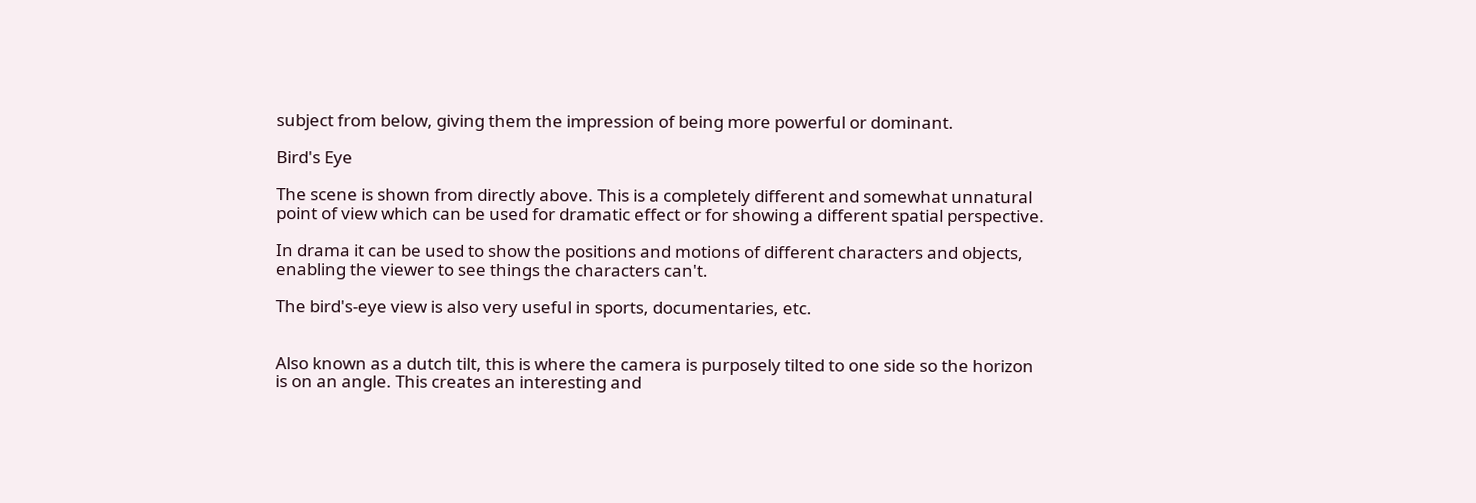subject from below, giving them the impression of being more powerful or dominant.

Bird's Eye

The scene is shown from directly above. This is a completely different and somewhat unnatural point of view which can be used for dramatic effect or for showing a different spatial perspective.

In drama it can be used to show the positions and motions of different characters and objects, enabling the viewer to see things the characters can't.

The bird's-eye view is also very useful in sports, documentaries, etc.


Also known as a dutch tilt, this is where the camera is purposely tilted to one side so the horizon is on an angle. This creates an interesting and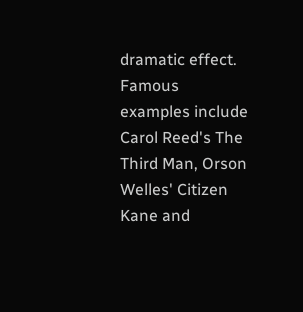dramatic effect. Famous examples include Carol Reed's The Third Man, Orson Welles' Citizen Kane and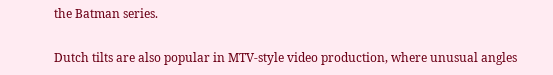the Batman series.

Dutch tilts are also popular in MTV-style video production, where unusual angles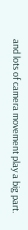and lots of camera movement play a big part.